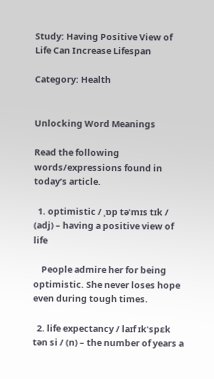Study: Having Positive View of Life Can Increase Lifespan

Category: Health


Unlocking Word Meanings

Read the following words/expressions found in today’s article.

  1. optimistic / ˌɒp təˈmɪs tɪk / (adj) – having a positive view of life

    People admire her for being optimistic. She never loses hope even during tough times.

  2. life expectancy / laɪf ɪkˈspɛk tən si / (n) – the number of years a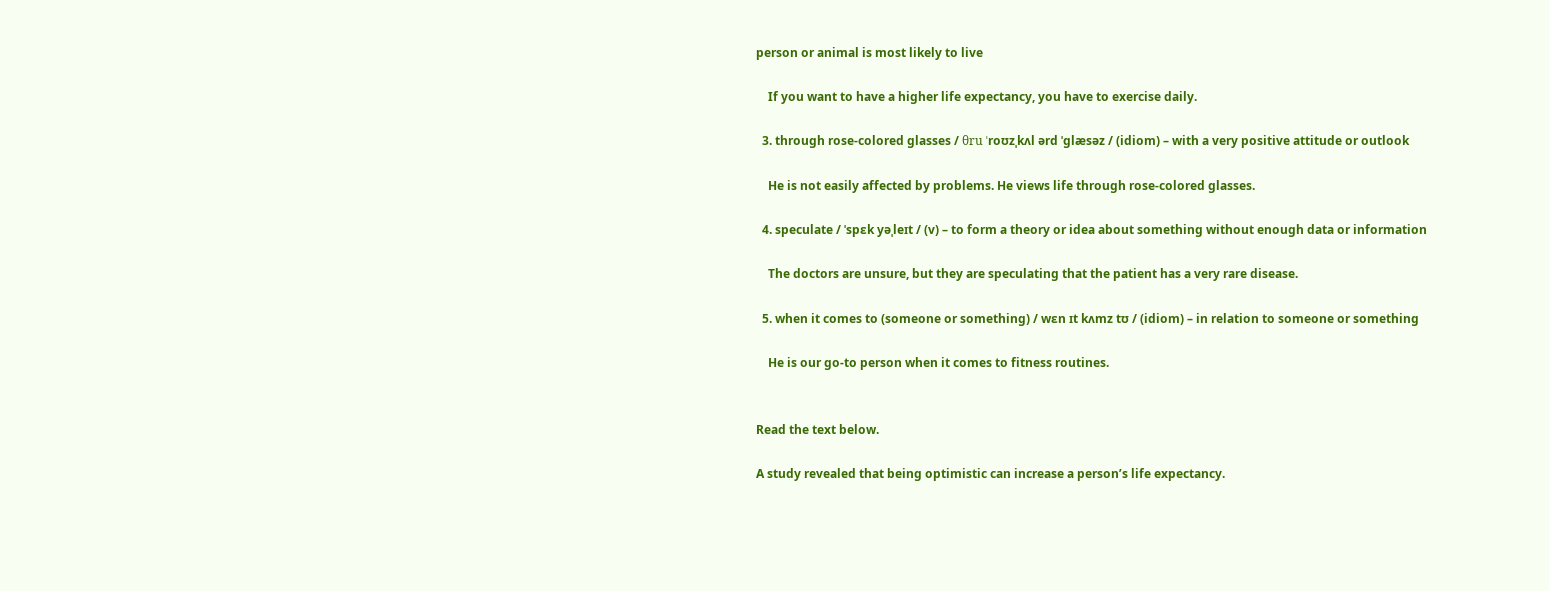person or animal is most likely to live

    If you want to have a higher life expectancy, you have to exercise daily.

  3. through rose-colored glasses / θru ˈroʊzˌkʌl ərd ˈɡlæsəz / (idiom) – with a very positive attitude or outlook

    He is not easily affected by problems. He views life through rose-colored glasses.

  4. speculate / ˈspɛk yəˌleɪt / (v) – to form a theory or idea about something without enough data or information

    The doctors are unsure, but they are speculating that the patient has a very rare disease.

  5. when it comes to (someone or something) / wɛn ɪt kʌmz tʊ / (idiom) – in relation to someone or something

    He is our go-to person when it comes to fitness routines.


Read the text below.

A study revealed that being optimistic can increase a person’s life expectancy.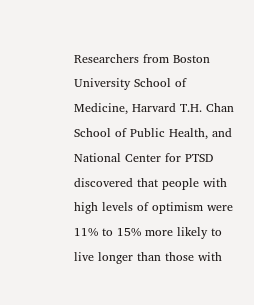Researchers from Boston University School of Medicine, Harvard T.H. Chan School of Public Health, and National Center for PTSD discovered that people with high levels of optimism were 11% to 15% more likely to live longer than those with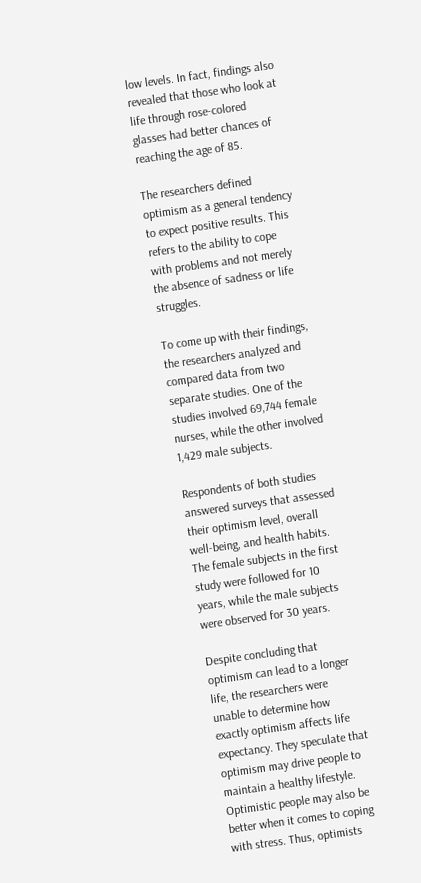low levels. In fact, findings also revealed that those who look at life through rose-colored glasses had better chances of reaching the age of 85.

The researchers defined optimism as a general tendency to expect positive results. This refers to the ability to cope with problems and not merely the absence of sadness or life struggles.

To come up with their findings, the researchers analyzed and compared data from two separate studies. One of the studies involved 69,744 female nurses, while the other involved 1,429 male subjects.

Respondents of both studies answered surveys that assessed their optimism level, overall well-being, and health habits. The female subjects in the first study were followed for 10 years, while the male subjects were observed for 30 years.

Despite concluding that optimism can lead to a longer life, the researchers were unable to determine how exactly optimism affects life expectancy. They speculate that optimism may drive people to maintain a healthy lifestyle. Optimistic people may also be better when it comes to coping with stress. Thus, optimists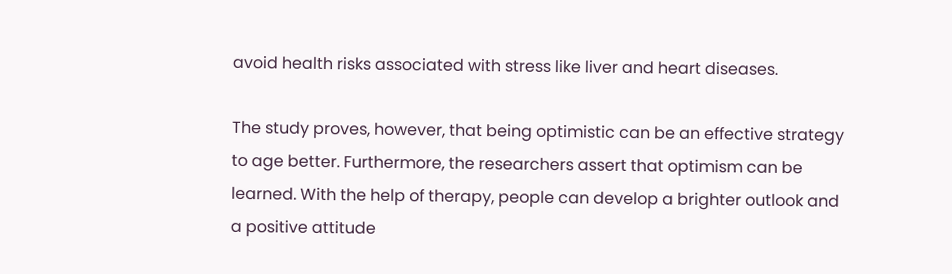avoid health risks associated with stress like liver and heart diseases.

The study proves, however, that being optimistic can be an effective strategy to age better. Furthermore, the researchers assert that optimism can be learned. With the help of therapy, people can develop a brighter outlook and a positive attitude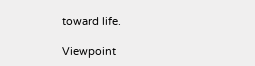toward life.

Viewpoint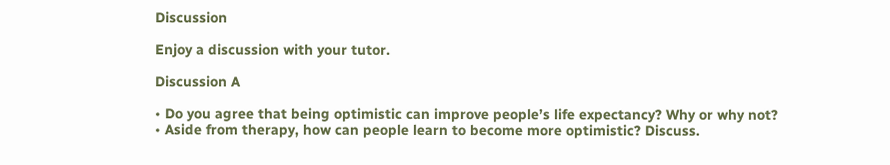Discussion

Enjoy a discussion with your tutor.

Discussion A

• Do you agree that being optimistic can improve people’s life expectancy? Why or why not?
• Aside from therapy, how can people learn to become more optimistic? Discuss.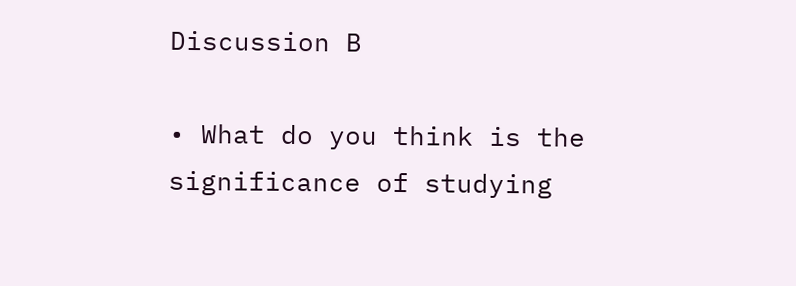Discussion B

• What do you think is the significance of studying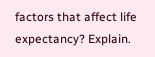factors that affect life expectancy? Explain.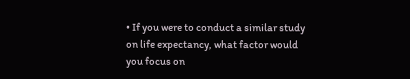• If you were to conduct a similar study on life expectancy, what factor would you focus on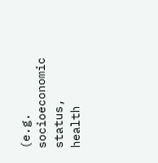(e.g. socioeconomic status, health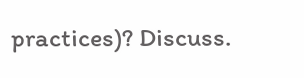practices)? Discuss.